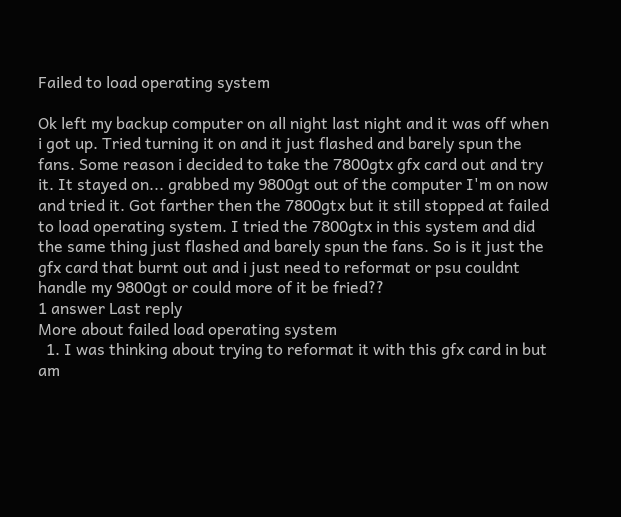Failed to load operating system

Ok left my backup computer on all night last night and it was off when i got up. Tried turning it on and it just flashed and barely spun the fans. Some reason i decided to take the 7800gtx gfx card out and try it. It stayed on... grabbed my 9800gt out of the computer I'm on now and tried it. Got farther then the 7800gtx but it still stopped at failed to load operating system. I tried the 7800gtx in this system and did the same thing just flashed and barely spun the fans. So is it just the gfx card that burnt out and i just need to reformat or psu couldnt handle my 9800gt or could more of it be fried??
1 answer Last reply
More about failed load operating system
  1. I was thinking about trying to reformat it with this gfx card in but am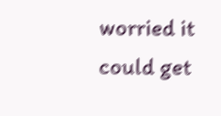worried it could get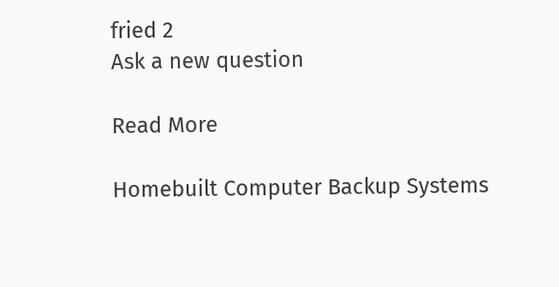fried 2
Ask a new question

Read More

Homebuilt Computer Backup Systems